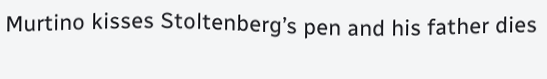Murtino kisses Stoltenberg’s pen and his father dies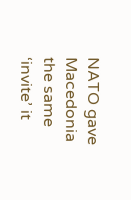NATO gave Macedonia the same ‘invite’ it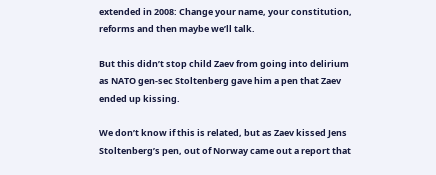extended in 2008: Change your name, your constitution, reforms and then maybe we’ll talk.

But this didn’t stop child Zaev from going into delirium as NATO gen-sec Stoltenberg gave him a pen that Zaev ended up kissing.

We don’t know if this is related, but as Zaev kissed Jens Stoltenberg’s pen, out of Norway came out a report that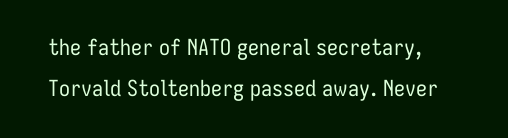the father of NATO general secretary, Torvald Stoltenberg passed away. Never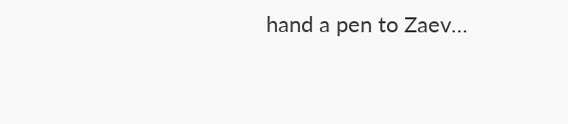hand a pen to Zaev…